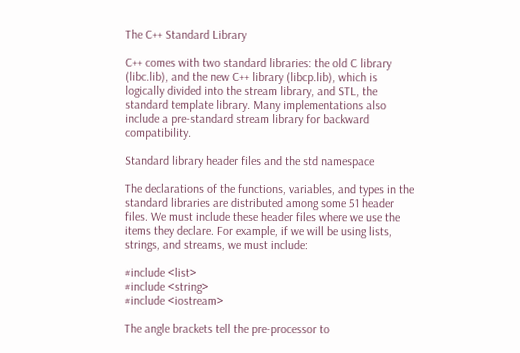The C++ Standard Library

C++ comes with two standard libraries: the old C library (libc.lib), and the new C++ library (libcp.lib), which is logically divided into the stream library, and STL, the standard template library. Many implementations also include a pre-standard stream library for backward compatibility.

Standard library header files and the std namespace

The declarations of the functions, variables, and types in the standard libraries are distributed among some 51 header files. We must include these header files where we use the items they declare. For example, if we will be using lists, strings, and streams, we must include:

#include <list>
#include <string>
#include <iostream>

The angle brackets tell the pre-processor to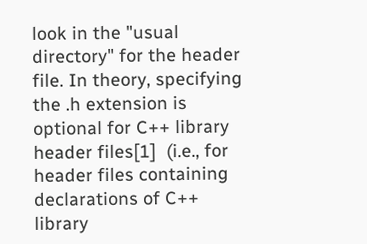look in the "usual directory" for the header file. In theory, specifying the .h extension is optional for C++ library header files[1]  (i.e., for header files containing declarations of C++ library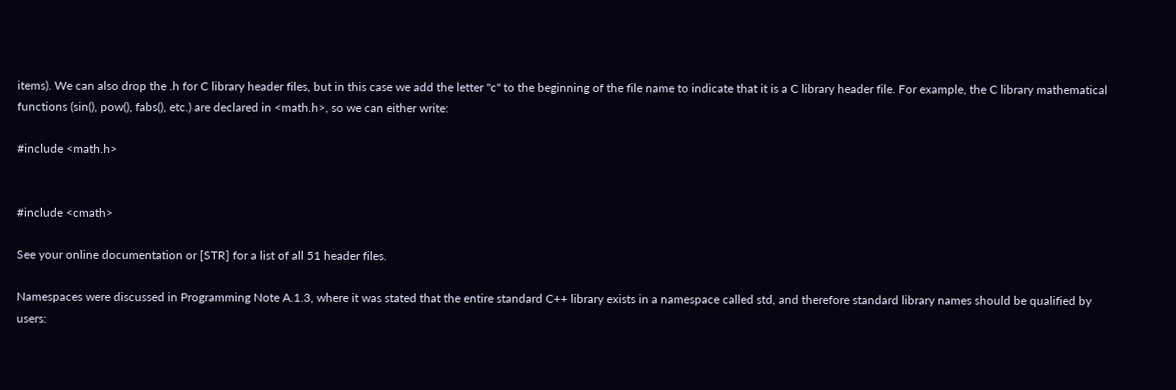items). We can also drop the .h for C library header files, but in this case we add the letter "c" to the beginning of the file name to indicate that it is a C library header file. For example, the C library mathematical functions (sin(), pow(), fabs(), etc.) are declared in <math.h>, so we can either write:

#include <math.h>


#include <cmath>

See your online documentation or [STR] for a list of all 51 header files.

Namespaces were discussed in Programming Note A.1.3, where it was stated that the entire standard C++ library exists in a namespace called std, and therefore standard library names should be qualified by users: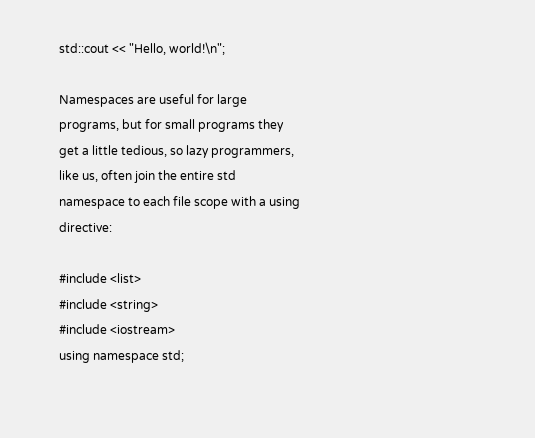std::cout << "Hello, world!\n";

Namespaces are useful for large programs, but for small programs they get a little tedious, so lazy programmers, like us, often join the entire std namespace to each file scope with a using directive:

#include <list>
#include <string>
#include <iostream>
using namespace std;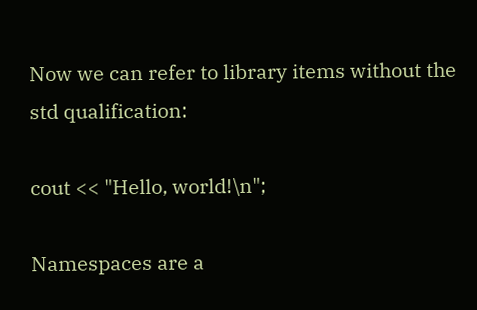Now we can refer to library items without the std qualification:

cout << "Hello, world!\n";

Namespaces are a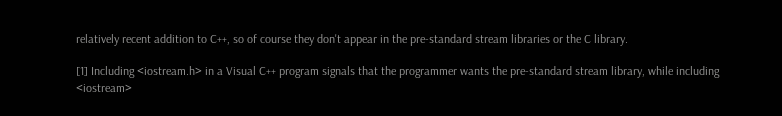relatively recent addition to C++, so of course they don't appear in the pre-standard stream libraries or the C library.

[1] Including <iostream.h> in a Visual C++ program signals that the programmer wants the pre-standard stream library, while including <iostream>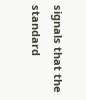signals that the standard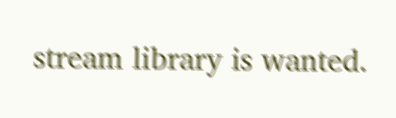stream library is wanted.